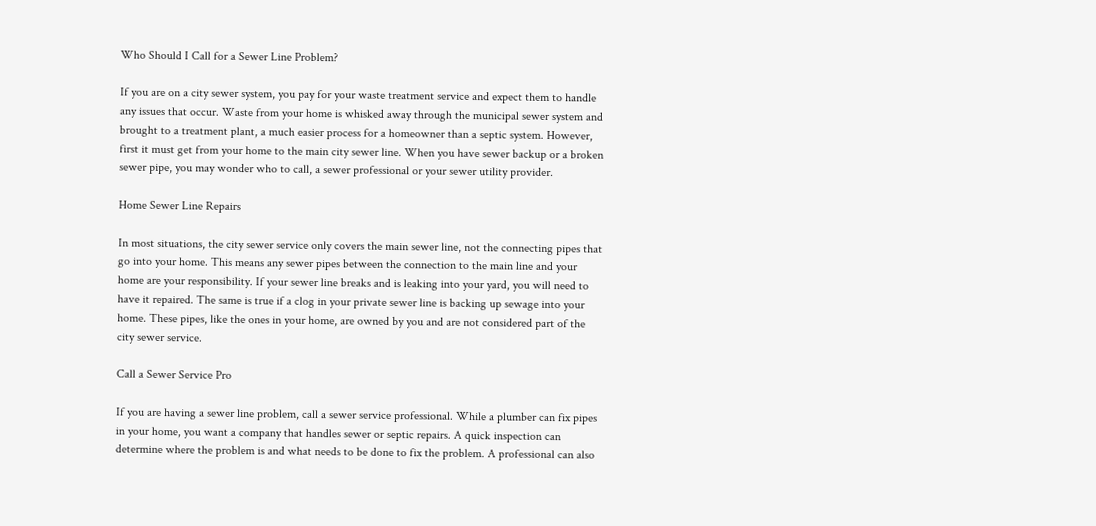Who Should I Call for a Sewer Line Problem?

If you are on a city sewer system, you pay for your waste treatment service and expect them to handle any issues that occur. Waste from your home is whisked away through the municipal sewer system and brought to a treatment plant, a much easier process for a homeowner than a septic system. However, first it must get from your home to the main city sewer line. When you have sewer backup or a broken sewer pipe, you may wonder who to call, a sewer professional or your sewer utility provider.

Home Sewer Line Repairs

In most situations, the city sewer service only covers the main sewer line, not the connecting pipes that go into your home. This means any sewer pipes between the connection to the main line and your home are your responsibility. If your sewer line breaks and is leaking into your yard, you will need to have it repaired. The same is true if a clog in your private sewer line is backing up sewage into your home. These pipes, like the ones in your home, are owned by you and are not considered part of the city sewer service.

Call a Sewer Service Pro

If you are having a sewer line problem, call a sewer service professional. While a plumber can fix pipes in your home, you want a company that handles sewer or septic repairs. A quick inspection can determine where the problem is and what needs to be done to fix the problem. A professional can also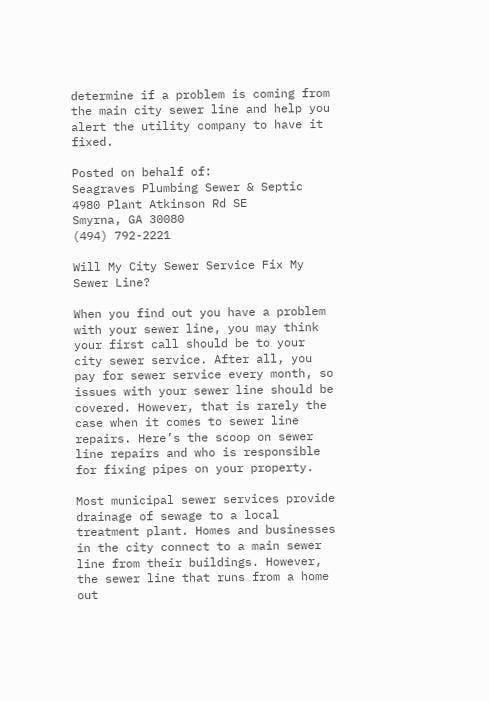determine if a problem is coming from the main city sewer line and help you alert the utility company to have it fixed.

Posted on behalf of:
Seagraves Plumbing Sewer & Septic
4980 Plant Atkinson Rd SE
Smyrna, GA 30080
(494) 792-2221

Will My City Sewer Service Fix My Sewer Line?

When you find out you have a problem with your sewer line, you may think your first call should be to your city sewer service. After all, you pay for sewer service every month, so issues with your sewer line should be covered. However, that is rarely the case when it comes to sewer line repairs. Here’s the scoop on sewer line repairs and who is responsible for fixing pipes on your property.

Most municipal sewer services provide drainage of sewage to a local treatment plant. Homes and businesses in the city connect to a main sewer line from their buildings. However, the sewer line that runs from a home out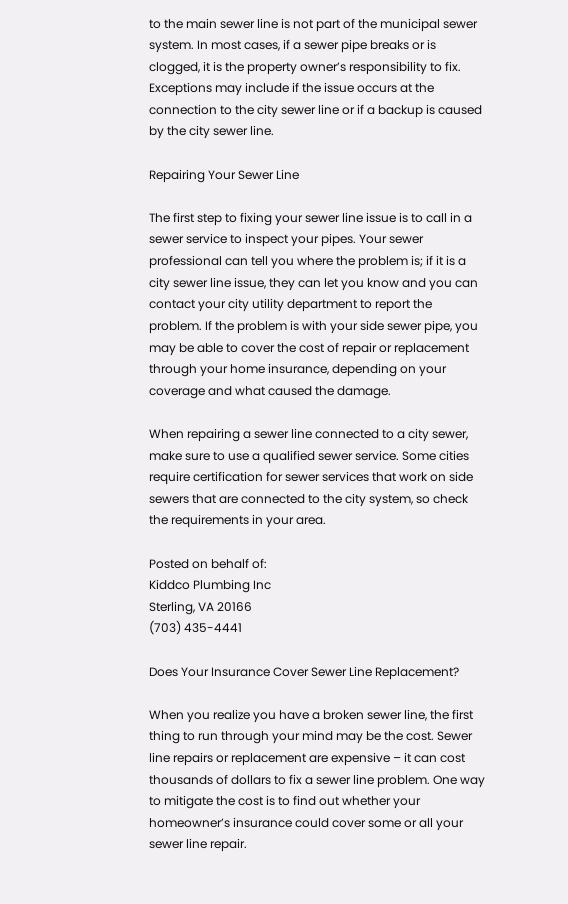to the main sewer line is not part of the municipal sewer system. In most cases, if a sewer pipe breaks or is clogged, it is the property owner’s responsibility to fix. Exceptions may include if the issue occurs at the connection to the city sewer line or if a backup is caused by the city sewer line.

Repairing Your Sewer Line

The first step to fixing your sewer line issue is to call in a sewer service to inspect your pipes. Your sewer professional can tell you where the problem is; if it is a city sewer line issue, they can let you know and you can contact your city utility department to report the problem. If the problem is with your side sewer pipe, you may be able to cover the cost of repair or replacement through your home insurance, depending on your coverage and what caused the damage.

When repairing a sewer line connected to a city sewer, make sure to use a qualified sewer service. Some cities require certification for sewer services that work on side sewers that are connected to the city system, so check the requirements in your area.

Posted on behalf of:
Kiddco Plumbing Inc
Sterling, VA 20166
(703) 435-4441

Does Your Insurance Cover Sewer Line Replacement?

When you realize you have a broken sewer line, the first thing to run through your mind may be the cost. Sewer line repairs or replacement are expensive – it can cost thousands of dollars to fix a sewer line problem. One way to mitigate the cost is to find out whether your homeowner’s insurance could cover some or all your sewer line repair.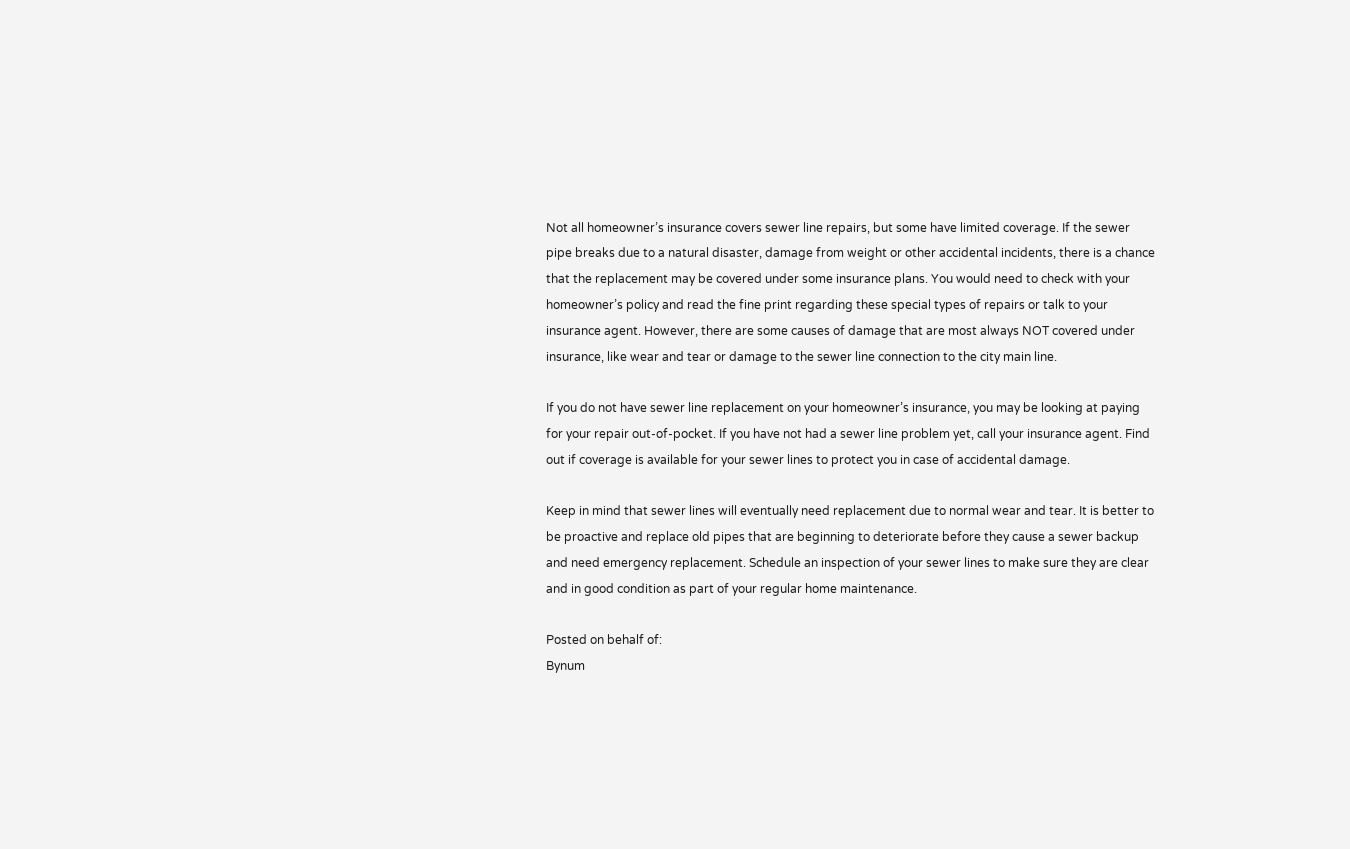Not all homeowner’s insurance covers sewer line repairs, but some have limited coverage. If the sewer pipe breaks due to a natural disaster, damage from weight or other accidental incidents, there is a chance that the replacement may be covered under some insurance plans. You would need to check with your homeowner’s policy and read the fine print regarding these special types of repairs or talk to your insurance agent. However, there are some causes of damage that are most always NOT covered under insurance, like wear and tear or damage to the sewer line connection to the city main line.

If you do not have sewer line replacement on your homeowner’s insurance, you may be looking at paying for your repair out-of-pocket. If you have not had a sewer line problem yet, call your insurance agent. Find out if coverage is available for your sewer lines to protect you in case of accidental damage.

Keep in mind that sewer lines will eventually need replacement due to normal wear and tear. It is better to be proactive and replace old pipes that are beginning to deteriorate before they cause a sewer backup and need emergency replacement. Schedule an inspection of your sewer lines to make sure they are clear and in good condition as part of your regular home maintenance.

Posted on behalf of:
Bynum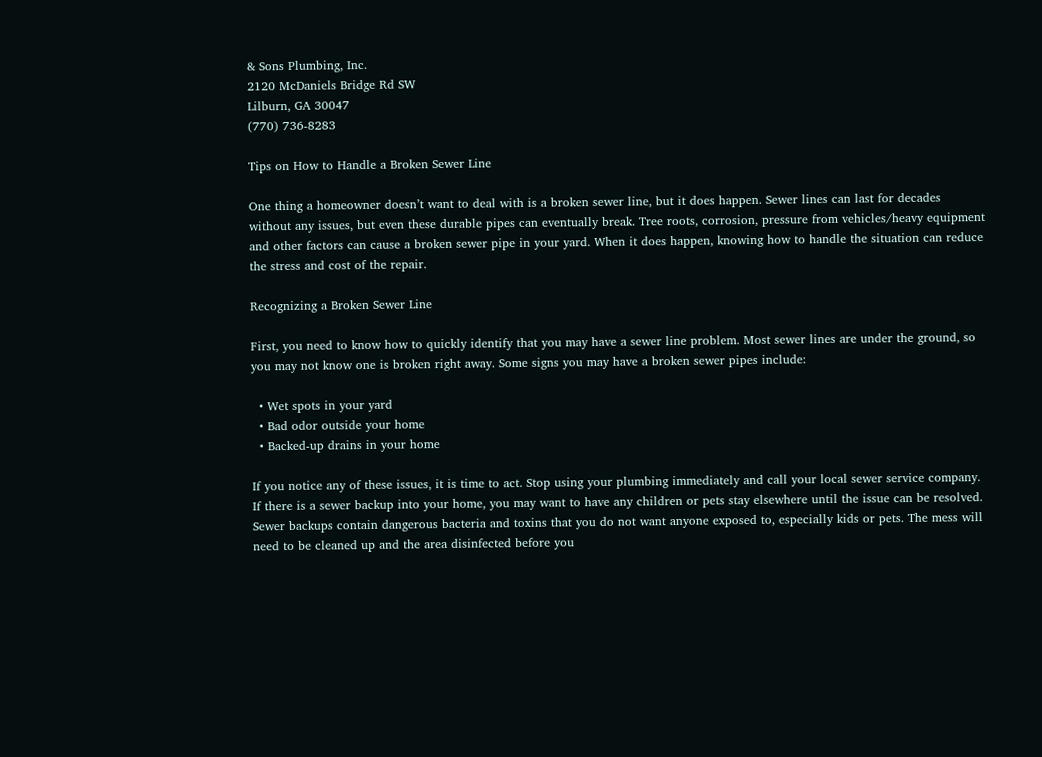& Sons Plumbing, Inc.
2120 McDaniels Bridge Rd SW
Lilburn, GA 30047
(770) 736-8283

Tips on How to Handle a Broken Sewer Line

One thing a homeowner doesn’t want to deal with is a broken sewer line, but it does happen. Sewer lines can last for decades without any issues, but even these durable pipes can eventually break. Tree roots, corrosion, pressure from vehicles/heavy equipment and other factors can cause a broken sewer pipe in your yard. When it does happen, knowing how to handle the situation can reduce the stress and cost of the repair.

Recognizing a Broken Sewer Line

First, you need to know how to quickly identify that you may have a sewer line problem. Most sewer lines are under the ground, so you may not know one is broken right away. Some signs you may have a broken sewer pipes include:

  • Wet spots in your yard
  • Bad odor outside your home
  • Backed-up drains in your home

If you notice any of these issues, it is time to act. Stop using your plumbing immediately and call your local sewer service company. If there is a sewer backup into your home, you may want to have any children or pets stay elsewhere until the issue can be resolved. Sewer backups contain dangerous bacteria and toxins that you do not want anyone exposed to, especially kids or pets. The mess will need to be cleaned up and the area disinfected before you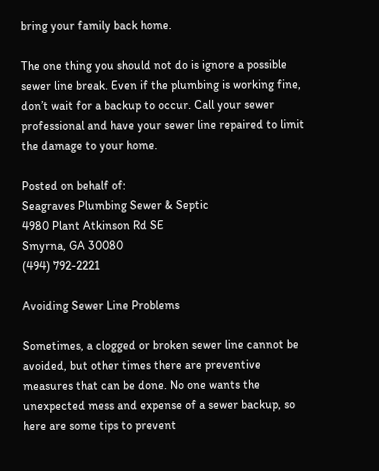bring your family back home.

The one thing you should not do is ignore a possible sewer line break. Even if the plumbing is working fine, don’t wait for a backup to occur. Call your sewer professional and have your sewer line repaired to limit the damage to your home.

Posted on behalf of:
Seagraves Plumbing Sewer & Septic
4980 Plant Atkinson Rd SE
Smyrna, GA 30080
(494) 792-2221

Avoiding Sewer Line Problems

Sometimes, a clogged or broken sewer line cannot be avoided, but other times there are preventive measures that can be done. No one wants the unexpected mess and expense of a sewer backup, so here are some tips to prevent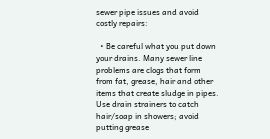sewer pipe issues and avoid costly repairs:

  • Be careful what you put down your drains. Many sewer line problems are clogs that form from fat, grease, hair and other items that create sludge in pipes. Use drain strainers to catch hair/soap in showers; avoid putting grease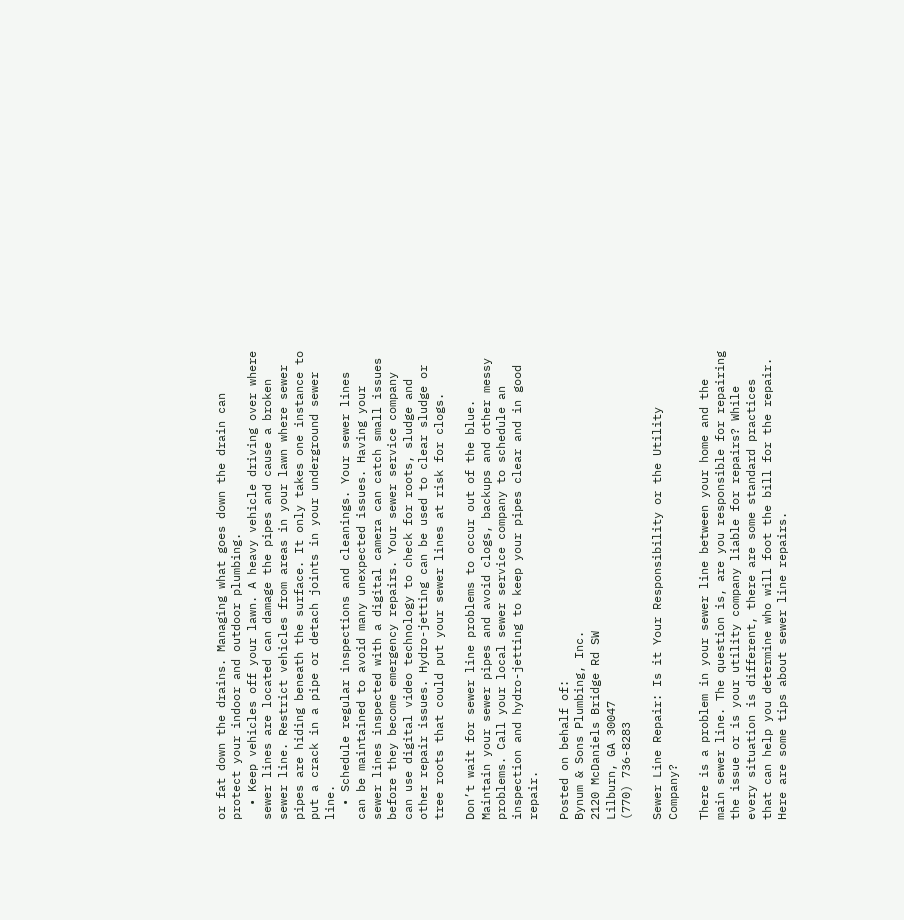or fat down the drains. Managing what goes down the drain can protect your indoor and outdoor plumbing.
  • Keep vehicles off your lawn. A heavy vehicle driving over where sewer lines are located can damage the pipes and cause a broken sewer line. Restrict vehicles from areas in your lawn where sewer pipes are hiding beneath the surface. It only takes one instance to put a crack in a pipe or detach joints in your underground sewer line.
  • Schedule regular inspections and cleanings. Your sewer lines can be maintained to avoid many unexpected issues. Having your sewer lines inspected with a digital camera can catch small issues before they become emergency repairs. Your sewer service company can use digital video technology to check for roots, sludge and other repair issues. Hydro-jetting can be used to clear sludge or tree roots that could put your sewer lines at risk for clogs.

Don’t wait for sewer line problems to occur out of the blue. Maintain your sewer pipes and avoid clogs, backups and other messy problems. Call your local sewer service company to schedule an inspection and hydro-jetting to keep your pipes clear and in good repair.

Posted on behalf of:
Bynum & Sons Plumbing, Inc.
2120 McDaniels Bridge Rd SW
Lilburn, GA 30047
(770) 736-8283

Sewer Line Repair: Is it Your Responsibility or the Utility Company?

There is a problem in your sewer line between your home and the main sewer line. The question is, are you responsible for repairing the issue or is your utility company liable for repairs? While every situation is different, there are some standard practices that can help you determine who will foot the bill for the repair. Here are some tips about sewer line repairs.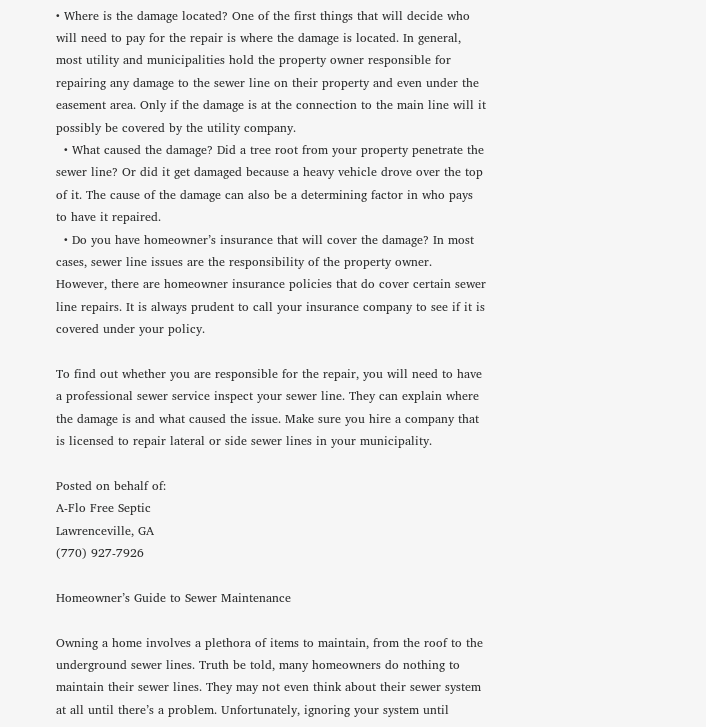• Where is the damage located? One of the first things that will decide who will need to pay for the repair is where the damage is located. In general, most utility and municipalities hold the property owner responsible for repairing any damage to the sewer line on their property and even under the easement area. Only if the damage is at the connection to the main line will it possibly be covered by the utility company.
  • What caused the damage? Did a tree root from your property penetrate the sewer line? Or did it get damaged because a heavy vehicle drove over the top of it. The cause of the damage can also be a determining factor in who pays to have it repaired.
  • Do you have homeowner’s insurance that will cover the damage? In most cases, sewer line issues are the responsibility of the property owner. However, there are homeowner insurance policies that do cover certain sewer line repairs. It is always prudent to call your insurance company to see if it is covered under your policy.

To find out whether you are responsible for the repair, you will need to have a professional sewer service inspect your sewer line. They can explain where the damage is and what caused the issue. Make sure you hire a company that is licensed to repair lateral or side sewer lines in your municipality.

Posted on behalf of:
A-Flo Free Septic
Lawrenceville, GA
(770) 927-7926

Homeowner’s Guide to Sewer Maintenance

Owning a home involves a plethora of items to maintain, from the roof to the underground sewer lines. Truth be told, many homeowners do nothing to maintain their sewer lines. They may not even think about their sewer system at all until there’s a problem. Unfortunately, ignoring your system until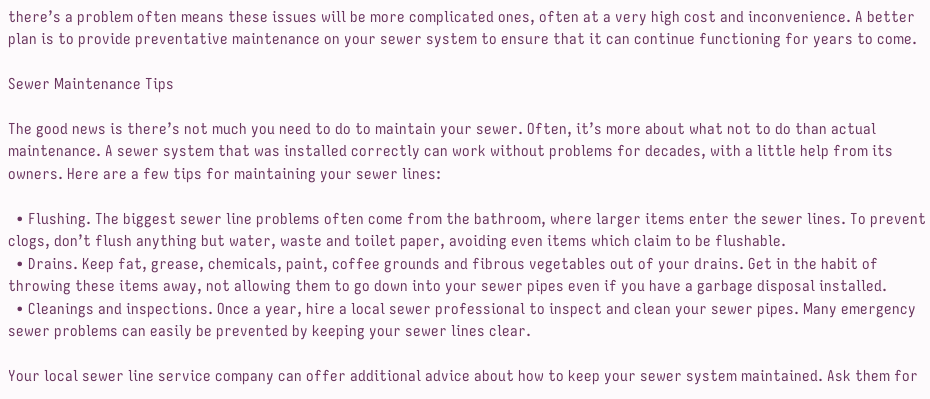there’s a problem often means these issues will be more complicated ones, often at a very high cost and inconvenience. A better plan is to provide preventative maintenance on your sewer system to ensure that it can continue functioning for years to come.

Sewer Maintenance Tips

The good news is there’s not much you need to do to maintain your sewer. Often, it’s more about what not to do than actual maintenance. A sewer system that was installed correctly can work without problems for decades, with a little help from its owners. Here are a few tips for maintaining your sewer lines:

  • Flushing. The biggest sewer line problems often come from the bathroom, where larger items enter the sewer lines. To prevent clogs, don’t flush anything but water, waste and toilet paper, avoiding even items which claim to be flushable.
  • Drains. Keep fat, grease, chemicals, paint, coffee grounds and fibrous vegetables out of your drains. Get in the habit of throwing these items away, not allowing them to go down into your sewer pipes even if you have a garbage disposal installed.
  • Cleanings and inspections. Once a year, hire a local sewer professional to inspect and clean your sewer pipes. Many emergency sewer problems can easily be prevented by keeping your sewer lines clear.

Your local sewer line service company can offer additional advice about how to keep your sewer system maintained. Ask them for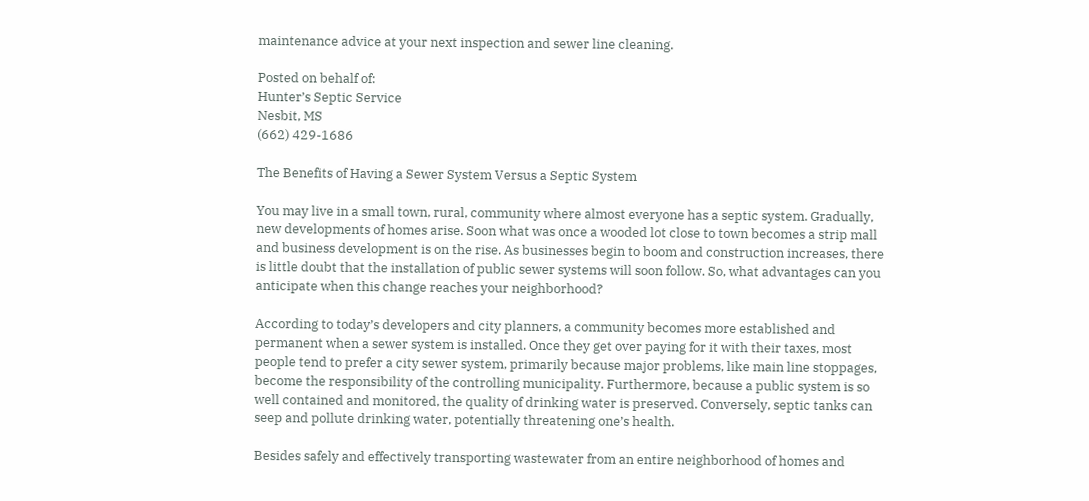maintenance advice at your next inspection and sewer line cleaning.

Posted on behalf of:
Hunter’s Septic Service
Nesbit, MS
(662) 429-1686

The Benefits of Having a Sewer System Versus a Septic System

You may live in a small town, rural, community where almost everyone has a septic system. Gradually, new developments of homes arise. Soon what was once a wooded lot close to town becomes a strip mall and business development is on the rise. As businesses begin to boom and construction increases, there is little doubt that the installation of public sewer systems will soon follow. So, what advantages can you anticipate when this change reaches your neighborhood?

According to today’s developers and city planners, a community becomes more established and permanent when a sewer system is installed. Once they get over paying for it with their taxes, most people tend to prefer a city sewer system, primarily because major problems, like main line stoppages, become the responsibility of the controlling municipality. Furthermore, because a public system is so well contained and monitored, the quality of drinking water is preserved. Conversely, septic tanks can seep and pollute drinking water, potentially threatening one’s health.

Besides safely and effectively transporting wastewater from an entire neighborhood of homes and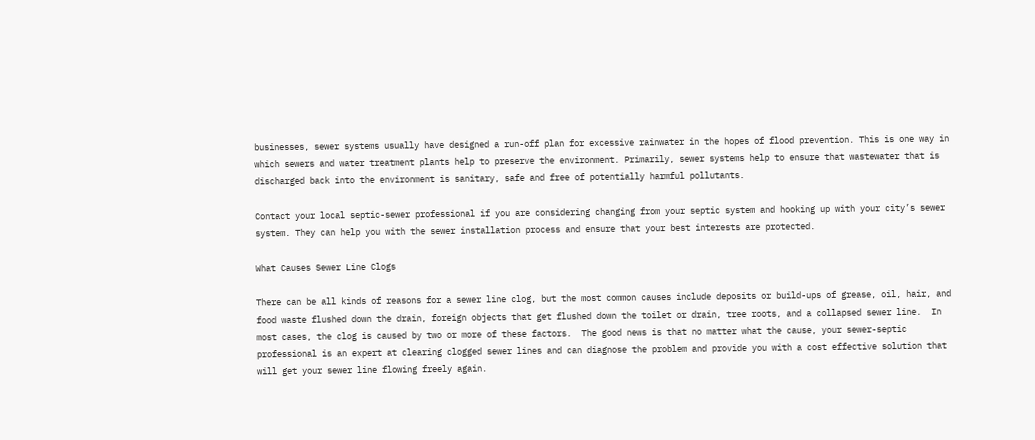businesses, sewer systems usually have designed a run-off plan for excessive rainwater in the hopes of flood prevention. This is one way in which sewers and water treatment plants help to preserve the environment. Primarily, sewer systems help to ensure that wastewater that is discharged back into the environment is sanitary, safe and free of potentially harmful pollutants.

Contact your local septic-sewer professional if you are considering changing from your septic system and hooking up with your city’s sewer system. They can help you with the sewer installation process and ensure that your best interests are protected.

What Causes Sewer Line Clogs

There can be all kinds of reasons for a sewer line clog, but the most common causes include deposits or build-ups of grease, oil, hair, and food waste flushed down the drain, foreign objects that get flushed down the toilet or drain, tree roots, and a collapsed sewer line.  In most cases, the clog is caused by two or more of these factors.  The good news is that no matter what the cause, your sewer-septic professional is an expert at clearing clogged sewer lines and can diagnose the problem and provide you with a cost effective solution that will get your sewer line flowing freely again.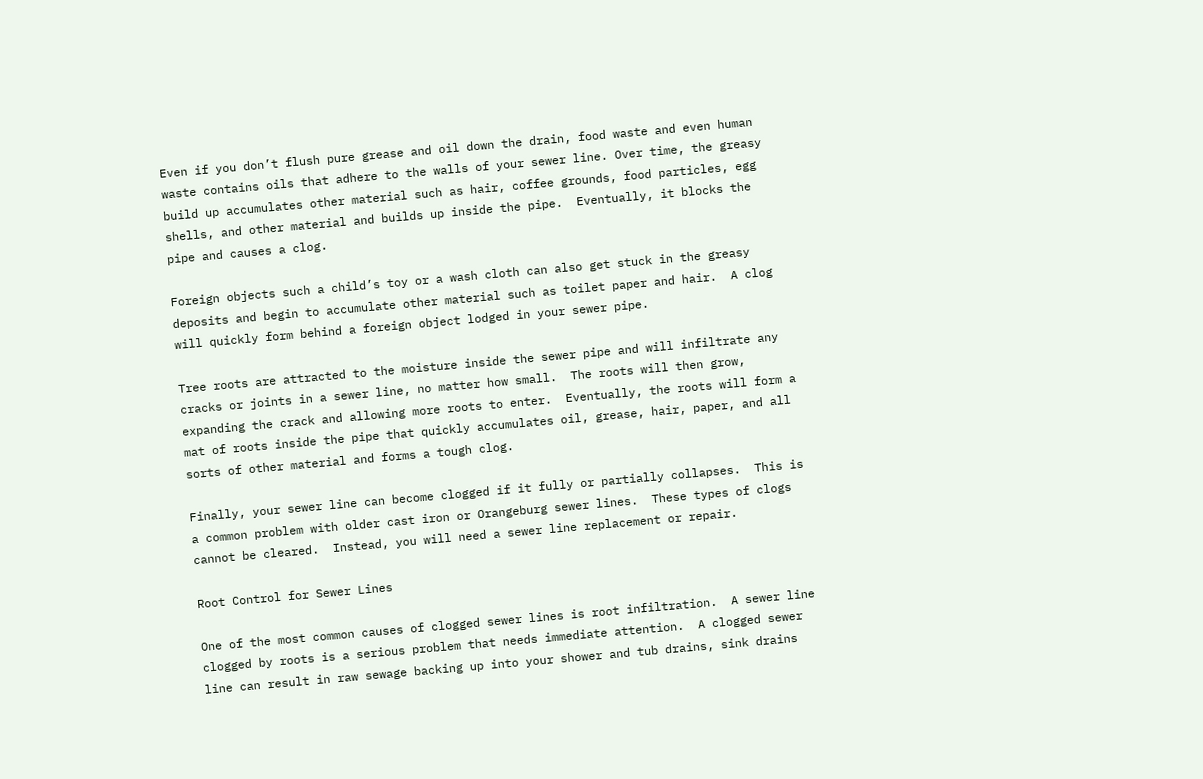Even if you don’t flush pure grease and oil down the drain, food waste and even human waste contains oils that adhere to the walls of your sewer line. Over time, the greasy build up accumulates other material such as hair, coffee grounds, food particles, egg shells, and other material and builds up inside the pipe.  Eventually, it blocks the pipe and causes a clog.

Foreign objects such a child’s toy or a wash cloth can also get stuck in the greasy deposits and begin to accumulate other material such as toilet paper and hair.  A clog will quickly form behind a foreign object lodged in your sewer pipe.

Tree roots are attracted to the moisture inside the sewer pipe and will infiltrate any cracks or joints in a sewer line, no matter how small.  The roots will then grow, expanding the crack and allowing more roots to enter.  Eventually, the roots will form a mat of roots inside the pipe that quickly accumulates oil, grease, hair, paper, and all sorts of other material and forms a tough clog.

Finally, your sewer line can become clogged if it fully or partially collapses.  This is a common problem with older cast iron or Orangeburg sewer lines.  These types of clogs cannot be cleared.  Instead, you will need a sewer line replacement or repair.

Root Control for Sewer Lines

One of the most common causes of clogged sewer lines is root infiltration.  A sewer line clogged by roots is a serious problem that needs immediate attention.  A clogged sewer line can result in raw sewage backing up into your shower and tub drains, sink drains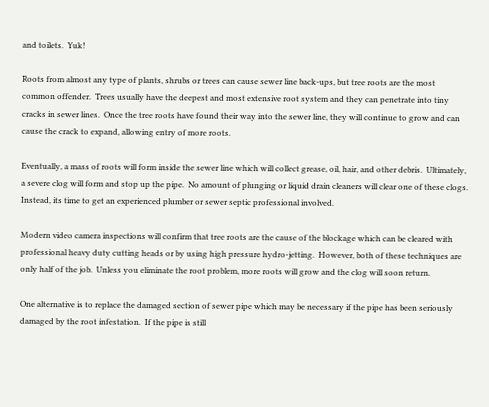and toilets.  Yuk!

Roots from almost any type of plants, shrubs or trees can cause sewer line back-ups, but tree roots are the most common offender.  Trees usually have the deepest and most extensive root system and they can penetrate into tiny cracks in sewer lines.  Once the tree roots have found their way into the sewer line, they will continue to grow and can cause the crack to expand, allowing entry of more roots.

Eventually, a mass of roots will form inside the sewer line which will collect grease, oil, hair, and other debris.  Ultimately, a severe clog will form and stop up the pipe.  No amount of plunging or liquid drain cleaners will clear one of these clogs.  Instead, its time to get an experienced plumber or sewer septic professional involved.

Modern video camera inspections will confirm that tree roots are the cause of the blockage which can be cleared with professional heavy duty cutting heads or by using high pressure hydro-jetting.  However, both of these techniques are only half of the job.  Unless you eliminate the root problem, more roots will grow and the clog will soon return.

One alternative is to replace the damaged section of sewer pipe which may be necessary if the pipe has been seriously damaged by the root infestation.  If the pipe is still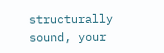structurally sound, your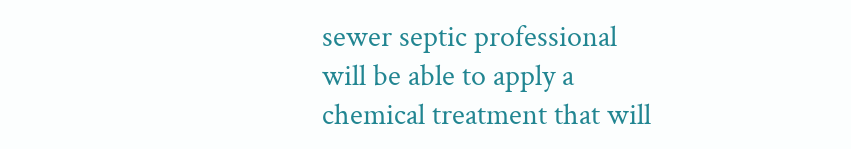sewer septic professional will be able to apply a chemical treatment that will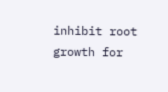inhibit root growth for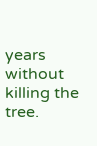years without killing the tree.